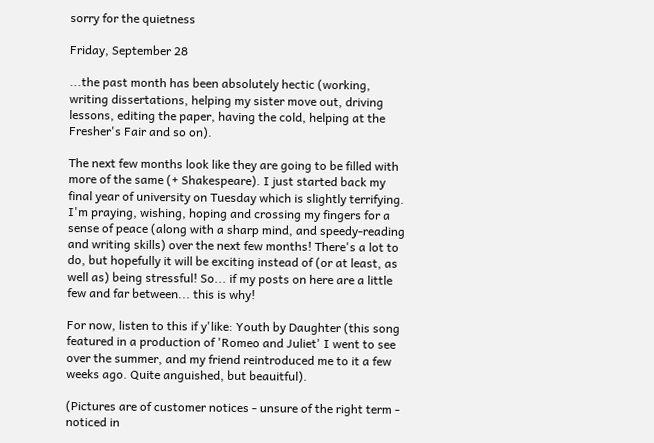sorry for the quietness

Friday, September 28

...the past month has been absolutely hectic (working, writing dissertations, helping my sister move out, driving lessons, editing the paper, having the cold, helping at the Fresher's Fair and so on).

The next few months look like they are going to be filled with more of the same (+ Shakespeare). I just started back my final year of university on Tuesday which is slightly terrifying. I'm praying, wishing, hoping and crossing my fingers for a sense of peace (along with a sharp mind, and speedy-reading and writing skills) over the next few months! There's a lot to do, but hopefully it will be exciting instead of (or at least, as well as) being stressful! So... if my posts on here are a little few and far between... this is why!

For now, listen to this if y'like: Youth by Daughter (this song featured in a production of 'Romeo and Juliet' I went to see over the summer, and my friend reintroduced me to it a few weeks ago. Quite anguished, but beauitful).

(Pictures are of customer notices - unsure of the right term - noticed in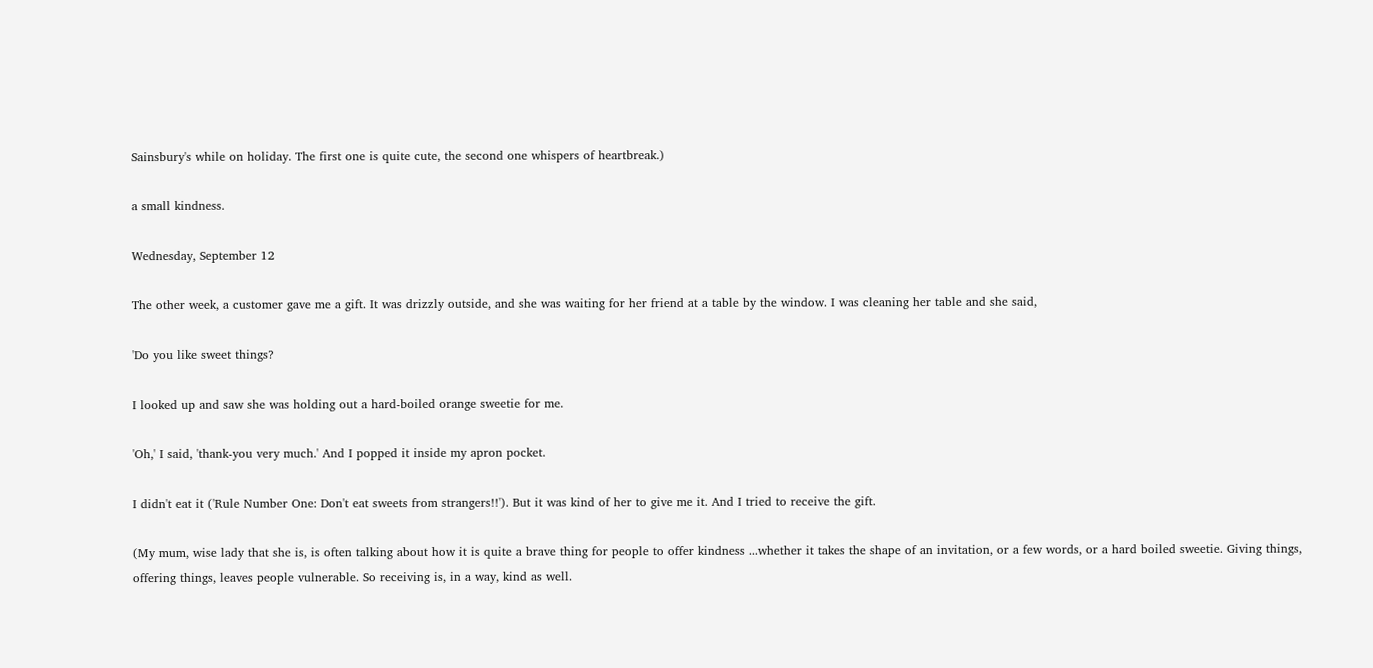Sainsbury's while on holiday. The first one is quite cute, the second one whispers of heartbreak.)

a small kindness.

Wednesday, September 12

The other week, a customer gave me a gift. It was drizzly outside, and she was waiting for her friend at a table by the window. I was cleaning her table and she said,

'Do you like sweet things?

I looked up and saw she was holding out a hard-boiled orange sweetie for me.

'Oh,' I said, 'thank-you very much.' And I popped it inside my apron pocket.

I didn't eat it ('Rule Number One: Don't eat sweets from strangers!!'). But it was kind of her to give me it. And I tried to receive the gift.

(My mum, wise lady that she is, is often talking about how it is quite a brave thing for people to offer kindness ...whether it takes the shape of an invitation, or a few words, or a hard boiled sweetie. Giving things, offering things, leaves people vulnerable. So receiving is, in a way, kind as well.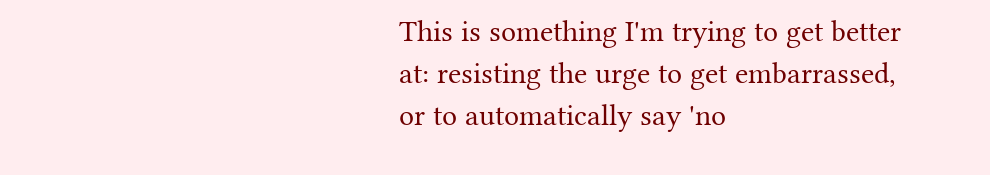This is something I'm trying to get better at: resisting the urge to get embarrassed, or to automatically say 'no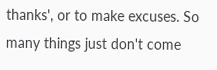thanks', or to make excuses. So many things just don't come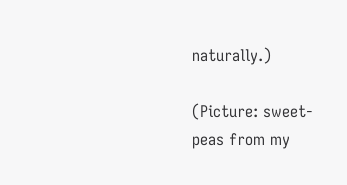naturally.)

(Picture: sweet-peas from my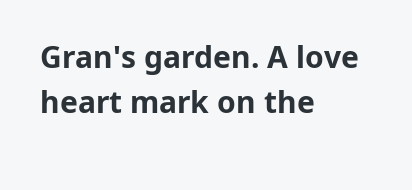Gran's garden. A love heart mark on the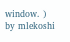window. )
by mlekoshi